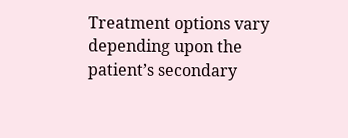Treatment options vary depending upon the patient’s secondary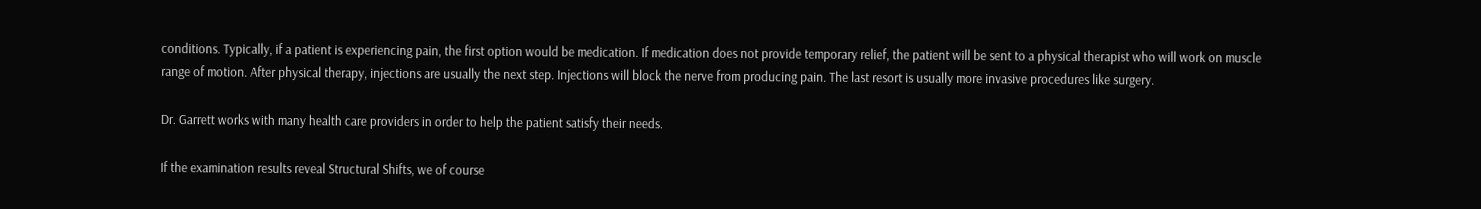conditions. Typically, if a patient is experiencing pain, the first option would be medication. If medication does not provide temporary relief, the patient will be sent to a physical therapist who will work on muscle range of motion. After physical therapy, injections are usually the next step. Injections will block the nerve from producing pain. The last resort is usually more invasive procedures like surgery.

Dr. Garrett works with many health care providers in order to help the patient satisfy their needs.

If the examination results reveal Structural Shifts, we of course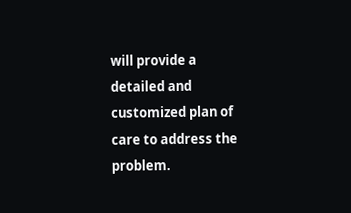will provide a detailed and customized plan of care to address the problem.